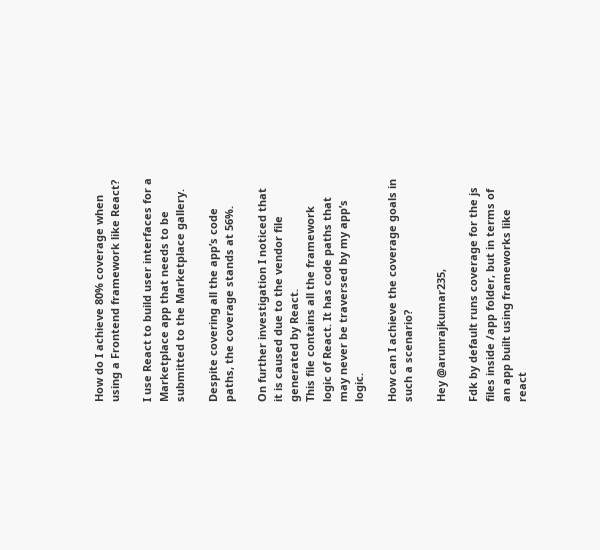How do I achieve 80% coverage when using a Frontend framework like React?

I use React to build user interfaces for a Marketplace app that needs to be submitted to the Marketplace gallery.

Despite covering all the app’s code paths, the coverage stands at 56%.

On further investigation I noticed that it is caused due to the vendor file generated by React.
This file contains all the framework logic of React. It has code paths that may never be traversed by my app’s logic.

How can I achieve the coverage goals in such a scenario?

Hey @arunrajkumar235,

Fdk by default runs coverage for the js files inside /app folder, but in terms of an app built using frameworks like react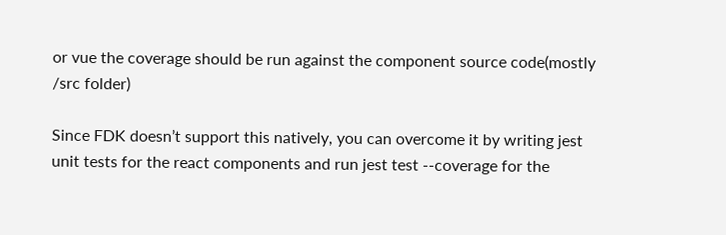or vue the coverage should be run against the component source code(mostly /src folder)

Since FDK doesn’t support this natively, you can overcome it by writing jest unit tests for the react components and run jest test --coverage for the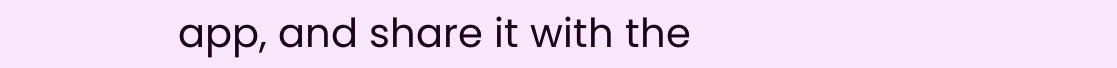app, and share it with the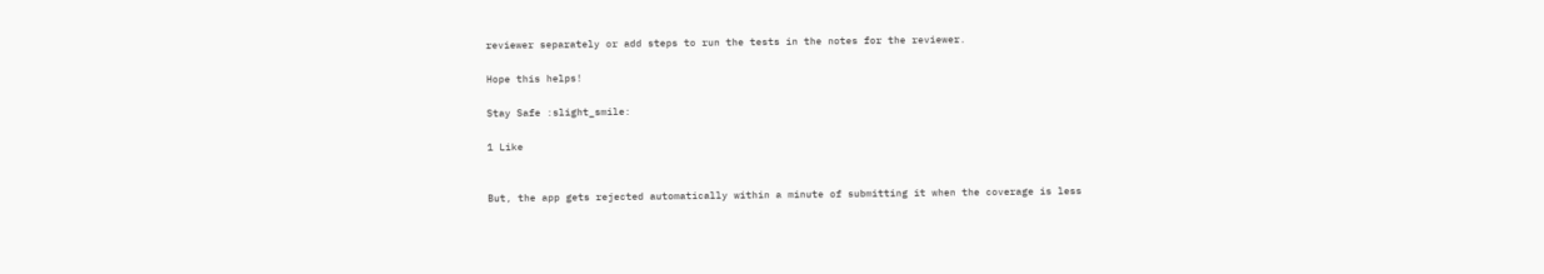reviewer separately or add steps to run the tests in the notes for the reviewer.

Hope this helps!

Stay Safe :slight_smile:

1 Like


But, the app gets rejected automatically within a minute of submitting it when the coverage is less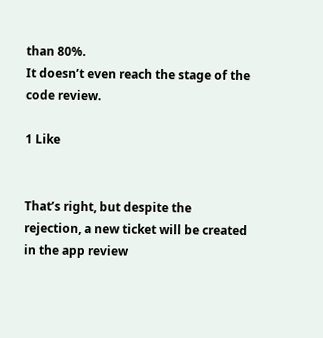than 80%.
It doesn’t even reach the stage of the code review.

1 Like


That’s right, but despite the rejection, a new ticket will be created in the app review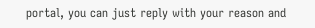portal, you can just reply with your reason and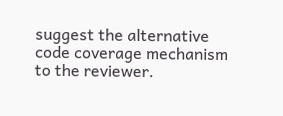suggest the alternative code coverage mechanism to the reviewer.